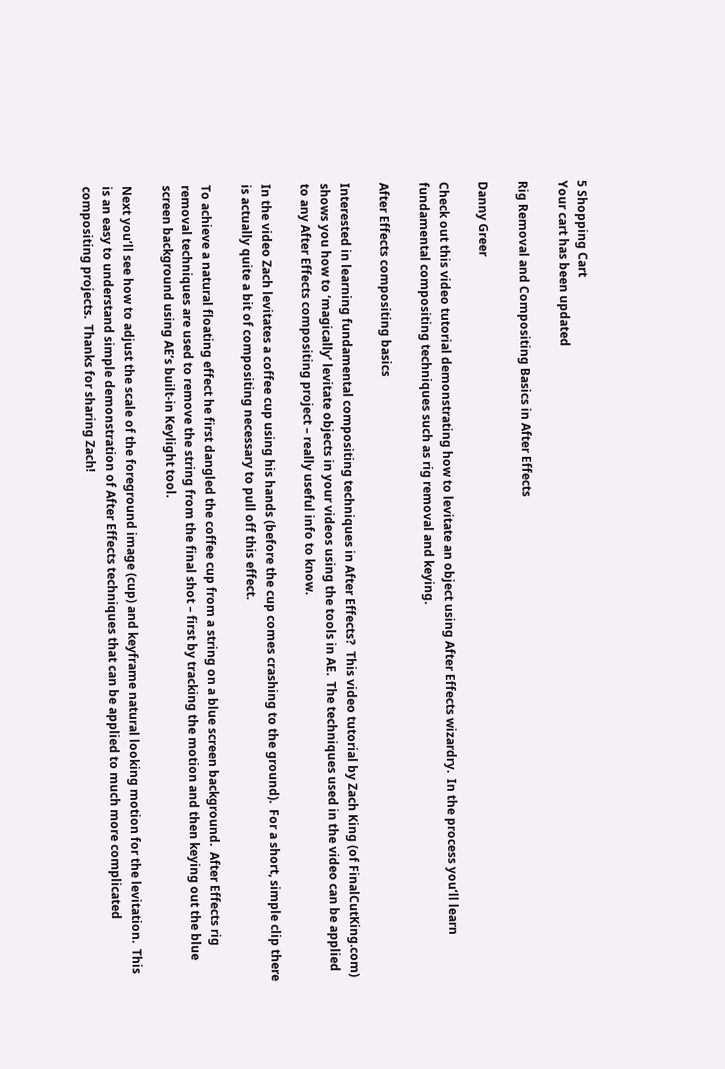5 Shopping Cart
Your cart has been updated

Rig Removal and Compositing Basics in After Effects

Danny Greer

Check out this video tutorial demonstrating how to levitate an object using After Effects wizardry.  In the process you’ll learn fundamental compositing techniques such as rig removal and keying.

After Effects compositing basics

Interested in learning fundamental compositing techniques in After Effects?  This video tutorial by Zach King (of FinalCutKing.com) shows you how to ‘magically’ levitate objects in your videos using the tools in AE.  The techniques used in the video can be applied to any After Effects compositing project – really useful info to know.

In the video Zach levitates a coffee cup using his hands (before the cup comes crashing to the ground).  For a short, simple clip there is actually quite a bit of compositing necessary to pull off this effect.

To achieve a natural floating effect he first dangled the coffee cup from a string on a blue screen background.  After Effects rig removal techniques are used to remove the string from the final shot – first by tracking the motion and then keying out the blue screen background using AE’s built-in Keylight tool.

Next you’ll see how to adjust the scale of the foreground image (cup) and keyframe natural looking motion for the levitation.  This is an easy to understand simple demonstration of After Effects techniques that can be applied to much more complicated compositing projects.  Thanks for sharing Zach!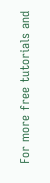For more free tutorials and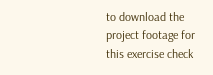to download the project footage for this exercise check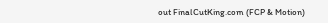out FinalCutKing.com (FCP & Motion)